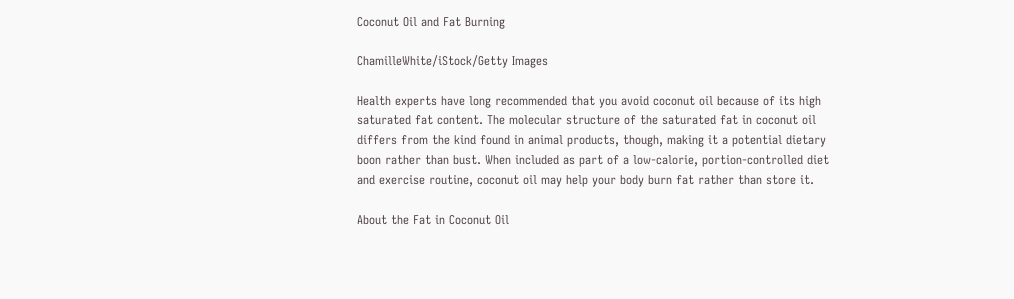Coconut Oil and Fat Burning

ChamilleWhite/iStock/Getty Images

Health experts have long recommended that you avoid coconut oil because of its high saturated fat content. The molecular structure of the saturated fat in coconut oil differs from the kind found in animal products, though, making it a potential dietary boon rather than bust. When included as part of a low-calorie, portion-controlled diet and exercise routine, coconut oil may help your body burn fat rather than store it.

About the Fat in Coconut Oil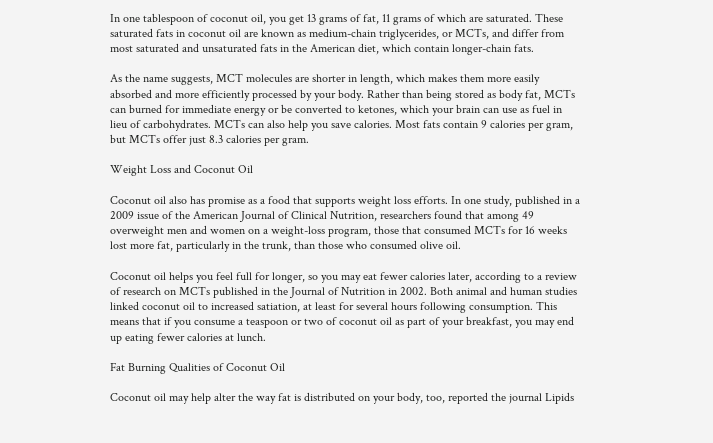In one tablespoon of coconut oil, you get 13 grams of fat, 11 grams of which are saturated. These saturated fats in coconut oil are known as medium-chain triglycerides, or MCTs, and differ from most saturated and unsaturated fats in the American diet, which contain longer-chain fats.

As the name suggests, MCT molecules are shorter in length, which makes them more easily absorbed and more efficiently processed by your body. Rather than being stored as body fat, MCTs can burned for immediate energy or be converted to ketones, which your brain can use as fuel in lieu of carbohydrates. MCTs can also help you save calories. Most fats contain 9 calories per gram, but MCTs offer just 8.3 calories per gram.

Weight Loss and Coconut Oil

Coconut oil also has promise as a food that supports weight loss efforts. In one study, published in a 2009 issue of the American Journal of Clinical Nutrition, researchers found that among 49 overweight men and women on a weight-loss program, those that consumed MCTs for 16 weeks lost more fat, particularly in the trunk, than those who consumed olive oil.

Coconut oil helps you feel full for longer, so you may eat fewer calories later, according to a review of research on MCTs published in the Journal of Nutrition in 2002. Both animal and human studies linked coconut oil to increased satiation, at least for several hours following consumption. This means that if you consume a teaspoon or two of coconut oil as part of your breakfast, you may end up eating fewer calories at lunch.

Fat Burning Qualities of Coconut Oil

Coconut oil may help alter the way fat is distributed on your body, too, reported the journal Lipids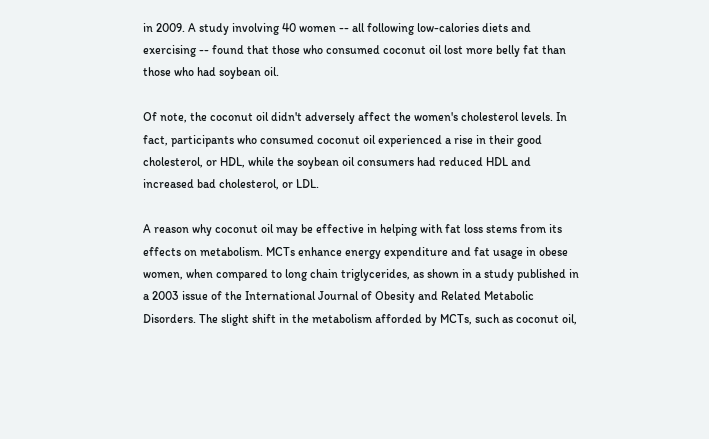in 2009. A study involving 40 women -- all following low-calories diets and exercising -- found that those who consumed coconut oil lost more belly fat than those who had soybean oil.

Of note, the coconut oil didn't adversely affect the women's cholesterol levels. In fact, participants who consumed coconut oil experienced a rise in their good cholesterol, or HDL, while the soybean oil consumers had reduced HDL and increased bad cholesterol, or LDL.

A reason why coconut oil may be effective in helping with fat loss stems from its effects on metabolism. MCTs enhance energy expenditure and fat usage in obese women, when compared to long chain triglycerides, as shown in a study published in a 2003 issue of the International Journal of Obesity and Related Metabolic Disorders. The slight shift in the metabolism afforded by MCTs, such as coconut oil,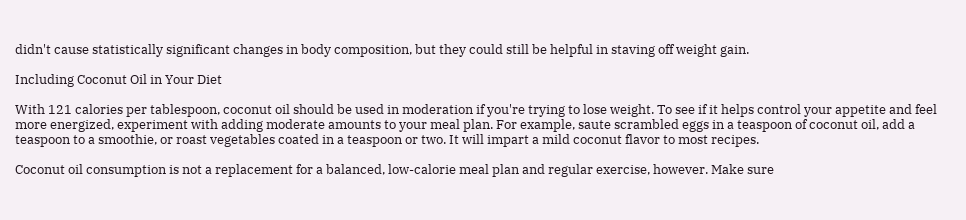didn't cause statistically significant changes in body composition, but they could still be helpful in staving off weight gain.

Including Coconut Oil in Your Diet

With 121 calories per tablespoon, coconut oil should be used in moderation if you're trying to lose weight. To see if it helps control your appetite and feel more energized, experiment with adding moderate amounts to your meal plan. For example, saute scrambled eggs in a teaspoon of coconut oil, add a teaspoon to a smoothie, or roast vegetables coated in a teaspoon or two. It will impart a mild coconut flavor to most recipes.

Coconut oil consumption is not a replacement for a balanced, low-calorie meal plan and regular exercise, however. Make sure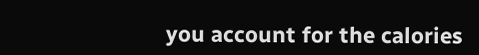you account for the calories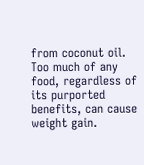from coconut oil. Too much of any food, regardless of its purported benefits, can cause weight gain.